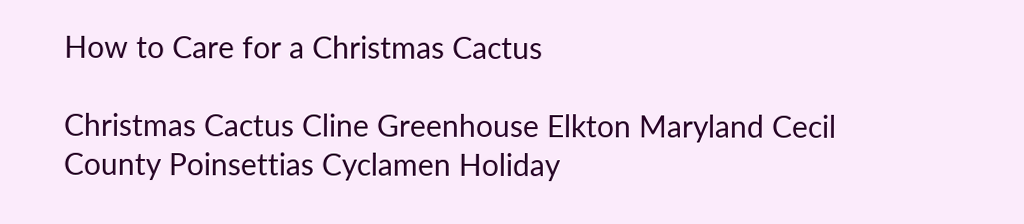How to Care for a Christmas Cactus

Christmas Cactus Cline Greenhouse Elkton Maryland Cecil County Poinsettias Cyclamen Holiday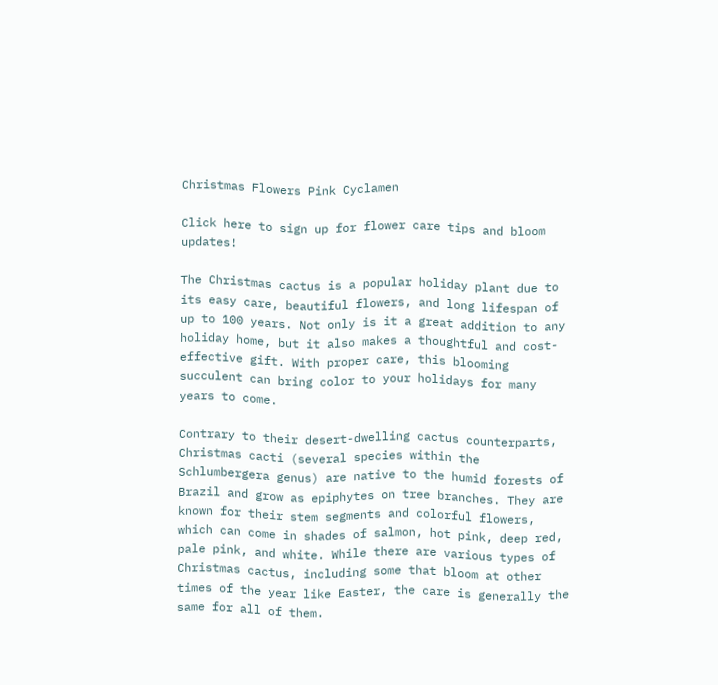Christmas Flowers Pink Cyclamen

Click here to sign up for flower care tips and bloom updates!

The Christmas cactus is a popular holiday plant due to its easy care, beautiful flowers, and long lifespan of up to 100 years. Not only is it a great addition to any holiday home, but it also makes a thoughtful and cost-effective gift. With proper care, this blooming succulent can bring color to your holidays for many years to come.

Contrary to their desert-dwelling cactus counterparts, Christmas cacti (several species within the Schlumbergera genus) are native to the humid forests of Brazil and grow as epiphytes on tree branches. They are known for their stem segments and colorful flowers, which can come in shades of salmon, hot pink, deep red, pale pink, and white. While there are various types of Christmas cactus, including some that bloom at other times of the year like Easter, the care is generally the same for all of them.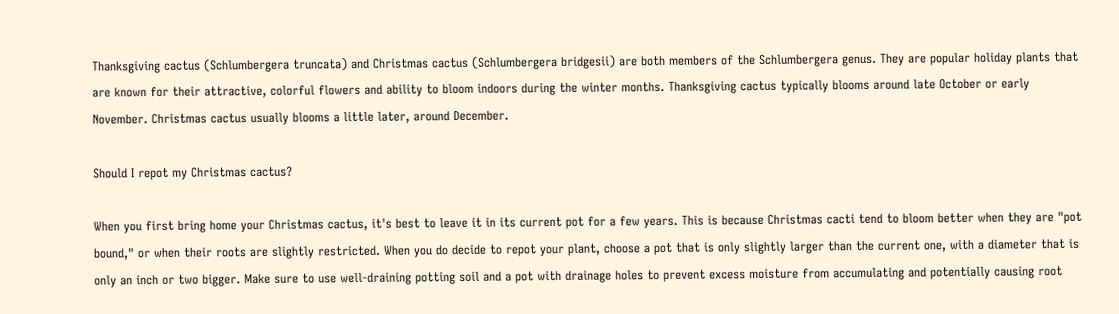Thanksgiving cactus (Schlumbergera truncata) and Christmas cactus (Schlumbergera bridgesii) are both members of the Schlumbergera genus. They are popular holiday plants that are known for their attractive, colorful flowers and ability to bloom indoors during the winter months. Thanksgiving cactus typically blooms around late October or early November. Christmas cactus usually blooms a little later, around December.

Should I repot my Christmas cactus?

When you first bring home your Christmas cactus, it's best to leave it in its current pot for a few years. This is because Christmas cacti tend to bloom better when they are "pot bound," or when their roots are slightly restricted. When you do decide to repot your plant, choose a pot that is only slightly larger than the current one, with a diameter that is only an inch or two bigger. Make sure to use well-draining potting soil and a pot with drainage holes to prevent excess moisture from accumulating and potentially causing root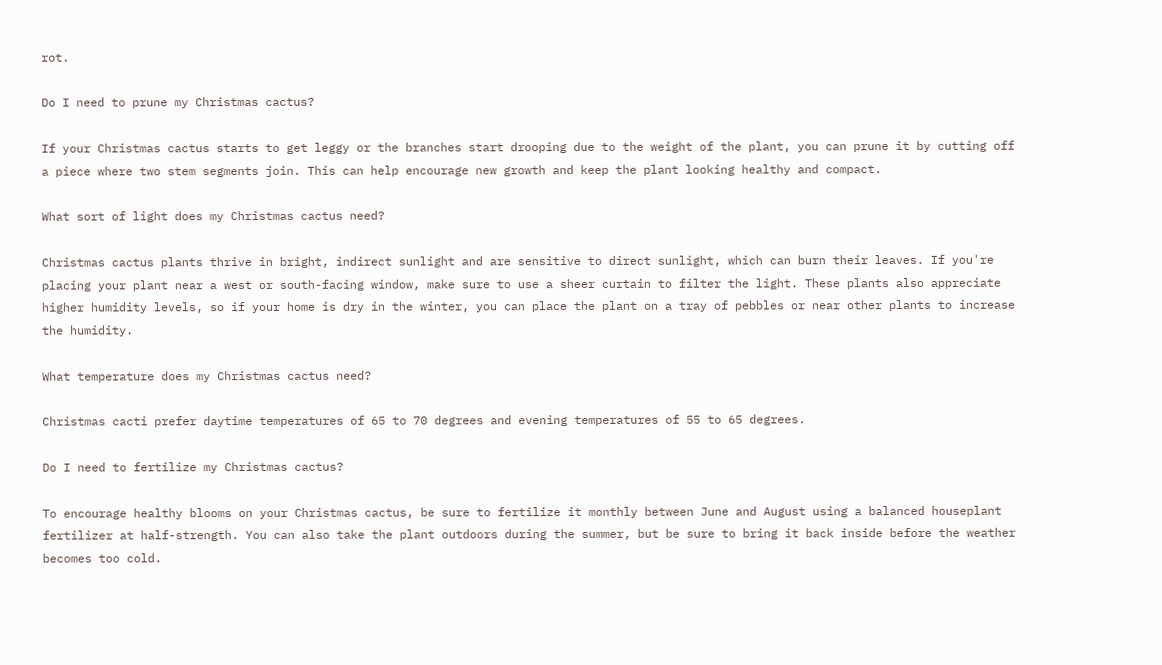rot.

Do I need to prune my Christmas cactus?

If your Christmas cactus starts to get leggy or the branches start drooping due to the weight of the plant, you can prune it by cutting off a piece where two stem segments join. This can help encourage new growth and keep the plant looking healthy and compact.

What sort of light does my Christmas cactus need?

Christmas cactus plants thrive in bright, indirect sunlight and are sensitive to direct sunlight, which can burn their leaves. If you're placing your plant near a west or south-facing window, make sure to use a sheer curtain to filter the light. These plants also appreciate higher humidity levels, so if your home is dry in the winter, you can place the plant on a tray of pebbles or near other plants to increase the humidity.

What temperature does my Christmas cactus need?

Christmas cacti prefer daytime temperatures of 65 to 70 degrees and evening temperatures of 55 to 65 degrees.

Do I need to fertilize my Christmas cactus?

To encourage healthy blooms on your Christmas cactus, be sure to fertilize it monthly between June and August using a balanced houseplant fertilizer at half-strength. You can also take the plant outdoors during the summer, but be sure to bring it back inside before the weather becomes too cold.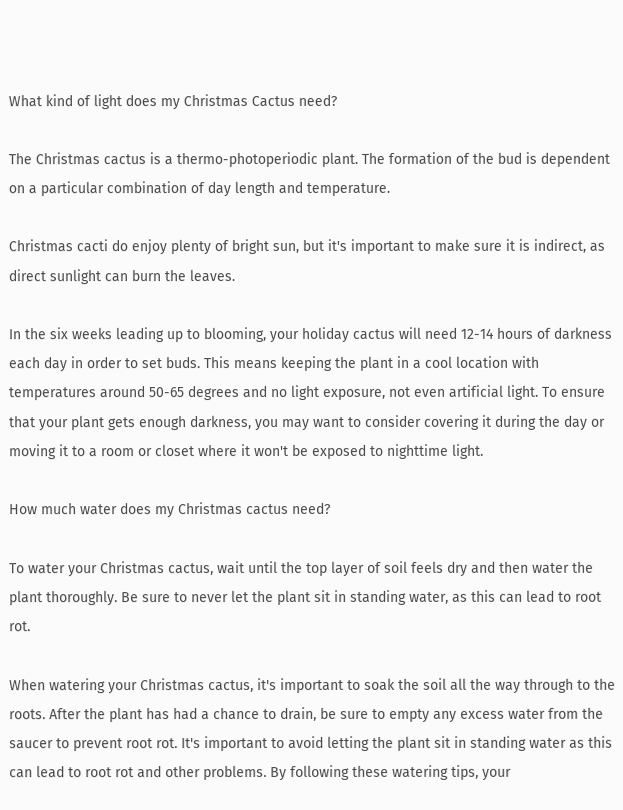What kind of light does my Christmas Cactus need?

The Christmas cactus is a thermo-photoperiodic plant. The formation of the bud is dependent on a particular combination of day length and temperature.

Christmas cacti do enjoy plenty of bright sun, but it's important to make sure it is indirect, as direct sunlight can burn the leaves.

In the six weeks leading up to blooming, your holiday cactus will need 12-14 hours of darkness each day in order to set buds. This means keeping the plant in a cool location with temperatures around 50-65 degrees and no light exposure, not even artificial light. To ensure that your plant gets enough darkness, you may want to consider covering it during the day or moving it to a room or closet where it won't be exposed to nighttime light.

How much water does my Christmas cactus need?

To water your Christmas cactus, wait until the top layer of soil feels dry and then water the plant thoroughly. Be sure to never let the plant sit in standing water, as this can lead to root rot.

When watering your Christmas cactus, it's important to soak the soil all the way through to the roots. After the plant has had a chance to drain, be sure to empty any excess water from the saucer to prevent root rot. It's important to avoid letting the plant sit in standing water as this can lead to root rot and other problems. By following these watering tips, your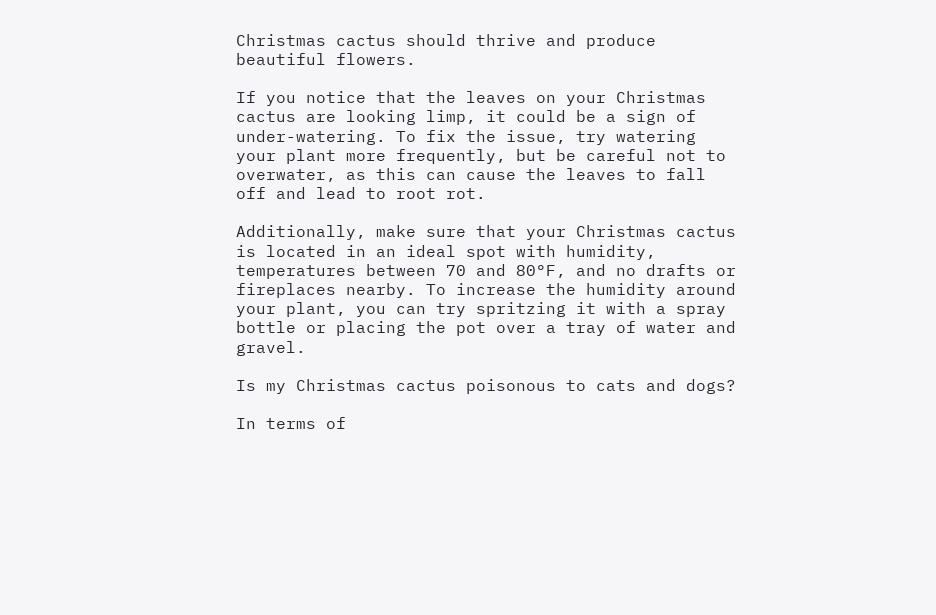Christmas cactus should thrive and produce beautiful flowers.

If you notice that the leaves on your Christmas cactus are looking limp, it could be a sign of under-watering. To fix the issue, try watering your plant more frequently, but be careful not to overwater, as this can cause the leaves to fall off and lead to root rot.

Additionally, make sure that your Christmas cactus is located in an ideal spot with humidity, temperatures between 70 and 80°F, and no drafts or fireplaces nearby. To increase the humidity around your plant, you can try spritzing it with a spray bottle or placing the pot over a tray of water and gravel.

Is my Christmas cactus poisonous to cats and dogs?

In terms of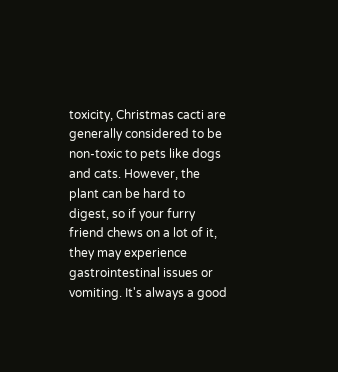toxicity, Christmas cacti are generally considered to be non-toxic to pets like dogs and cats. However, the plant can be hard to digest, so if your furry friend chews on a lot of it, they may experience gastrointestinal issues or vomiting. It's always a good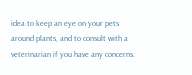idea to keep an eye on your pets around plants, and to consult with a veterinarian if you have any concerns.